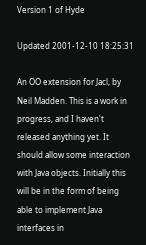Version 1 of Hyde

Updated 2001-12-10 18:25:31

An OO extension for Jacl, by Neil Madden. This is a work in progress, and I haven't released anything yet. It should allow some interaction with Java objects. Initially this will be in the form of being able to implement Java interfaces in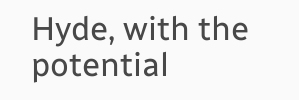Hyde, with the potential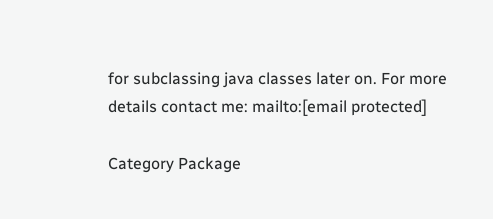for subclassing java classes later on. For more details contact me: mailto:[email protected]

Category Package